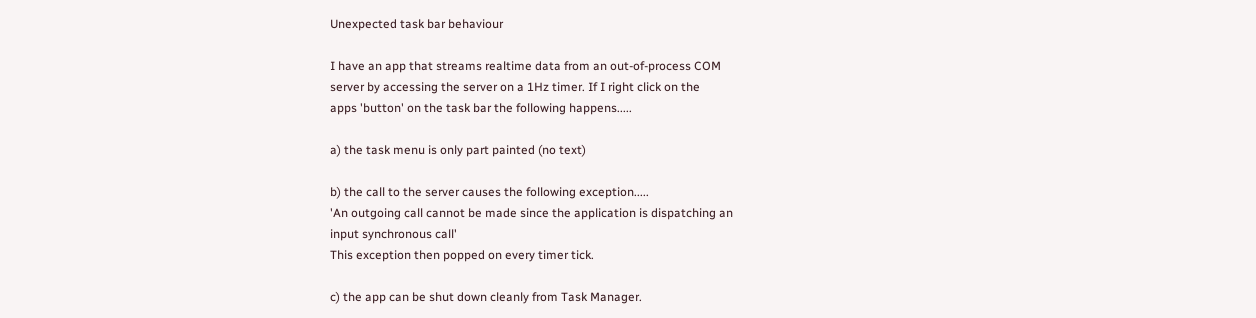Unexpected task bar behaviour

I have an app that streams realtime data from an out-of-process COM
server by accessing the server on a 1Hz timer. If I right click on the
apps 'button' on the task bar the following happens.....

a) the task menu is only part painted (no text)

b) the call to the server causes the following exception.....
'An outgoing call cannot be made since the application is dispatching an
input synchronous call'
This exception then popped on every timer tick.

c) the app can be shut down cleanly from Task Manager.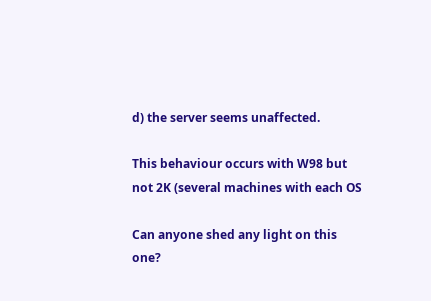d) the server seems unaffected.

This behaviour occurs with W98 but not 2K (several machines with each OS

Can anyone shed any light on this one?